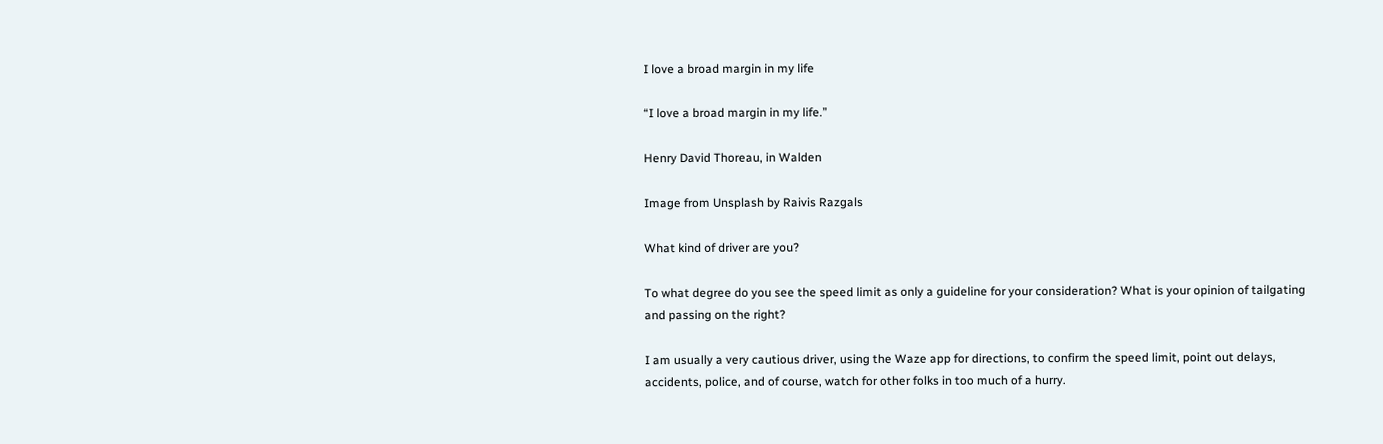I love a broad margin in my life

“I love a broad margin in my life.”

Henry David Thoreau, in Walden

Image from Unsplash by Raivis Razgals

What kind of driver are you?

To what degree do you see the speed limit as only a guideline for your consideration? What is your opinion of tailgating and passing on the right?

I am usually a very cautious driver, using the Waze app for directions, to confirm the speed limit, point out delays, accidents, police, and of course, watch for other folks in too much of a hurry.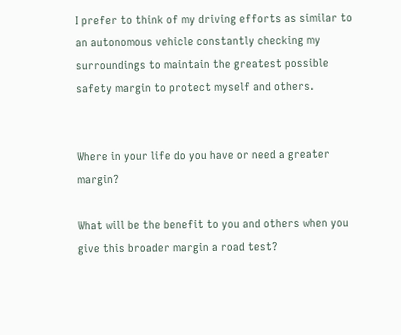I prefer to think of my driving efforts as similar to an autonomous vehicle constantly checking my surroundings to maintain the greatest possible safety margin to protect myself and others.


Where in your life do you have or need a greater margin?

What will be the benefit to you and others when you give this broader margin a road test?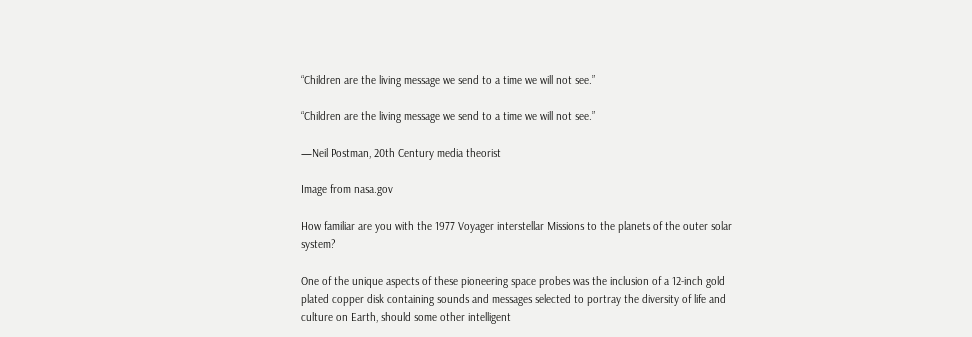“Children are the living message we send to a time we will not see.”

“Children are the living message we send to a time we will not see.”

—Neil Postman, 20th Century media theorist

Image from nasa.gov

How familiar are you with the 1977 Voyager interstellar Missions to the planets of the outer solar system?

One of the unique aspects of these pioneering space probes was the inclusion of a 12-inch gold plated copper disk containing sounds and messages selected to portray the diversity of life and culture on Earth, should some other intelligent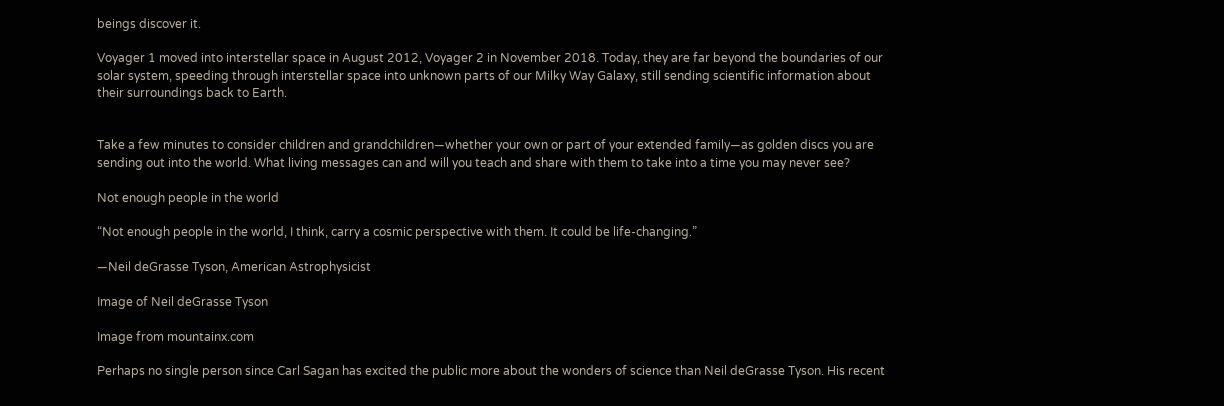beings discover it.

Voyager 1 moved into interstellar space in August 2012, Voyager 2 in November 2018. Today, they are far beyond the boundaries of our solar system, speeding through interstellar space into unknown parts of our Milky Way Galaxy, still sending scientific information about their surroundings back to Earth.


Take a few minutes to consider children and grandchildren—whether your own or part of your extended family—as golden discs you are sending out into the world. What living messages can and will you teach and share with them to take into a time you may never see?

Not enough people in the world

“Not enough people in the world, I think, carry a cosmic perspective with them. It could be life-changing.”

—Neil deGrasse Tyson, American Astrophysicist

Image of Neil deGrasse Tyson

Image from mountainx.com

Perhaps no single person since Carl Sagan has excited the public more about the wonders of science than Neil deGrasse Tyson. His recent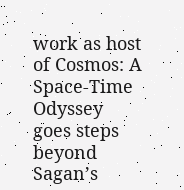work as host of Cosmos: A Space-Time Odyssey goes steps beyond Sagan’s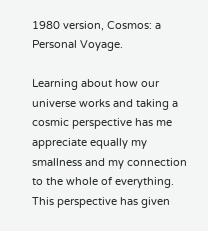1980 version, Cosmos: a Personal Voyage.

Learning about how our universe works and taking a cosmic perspective has me appreciate equally my smallness and my connection to the whole of everything. This perspective has given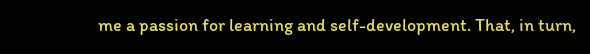me a passion for learning and self-development. That, in turn,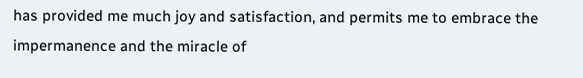has provided me much joy and satisfaction, and permits me to embrace the impermanence and the miracle of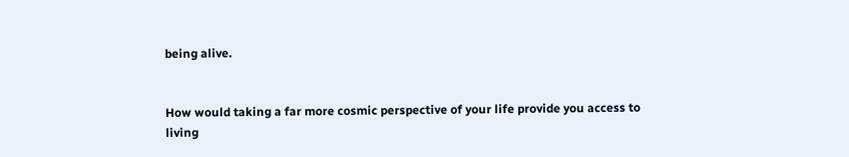being alive.


How would taking a far more cosmic perspective of your life provide you access to living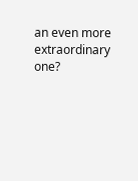an even more extraordinary one?